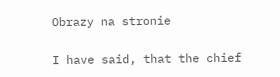Obrazy na stronie

I have said, that the chief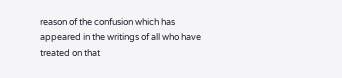reason of the confusion which has appeared in the writings of all who have treated on that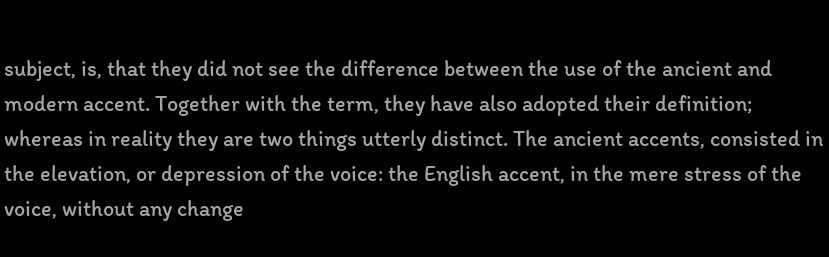subject, is, that they did not see the difference between the use of the ancient and modern accent. Together with the term, they have also adopted their definition; whereas in reality they are two things utterly distinct. The ancient accents, consisted in the elevation, or depression of the voice: the English accent, in the mere stress of the voice, without any change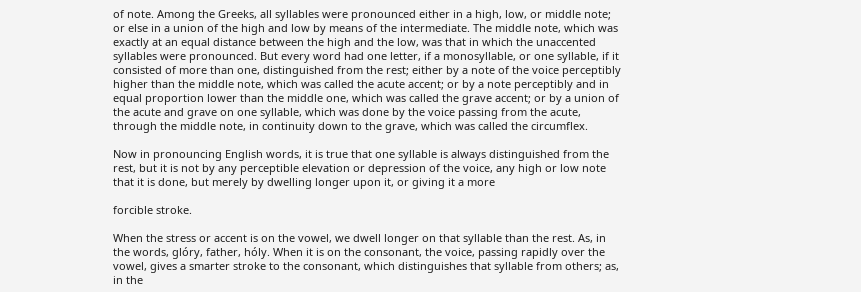of note. Among the Greeks, all syllables were pronounced either in a high, low, or middle note; or else in a union of the high and low by means of the intermediate. The middle note, which was exactly at an equal distance between the high and the low, was that in which the unaccented syllables were pronounced. But every word had one letter, if a monosyllable, or one syllable, if it consisted of more than one, distinguished from the rest; either by a note of the voice perceptibly higher than the middle note, which was called the acute accent; or by a note perceptibly and in equal proportion lower than the middle one, which was called the grave accent; or by a union of the acute and grave on one syllable, which was done by the voice passing from the acute, through the middle note, in continuity down to the grave, which was called the circumflex.

Now in pronouncing English words, it is true that one syllable is always distinguished from the rest, but it is not by any perceptible elevation or depression of the voice, any high or low note that it is done, but merely by dwelling longer upon it, or giving it a more

forcible stroke.

When the stress or accent is on the vowel, we dwell longer on that syllable than the rest. As, in the words, glóry, father, hóly. When it is on the consonant, the voice, passing rapidly over the vowel, gives a smarter stroke to the consonant, which distinguishes that syllable from others; as, in the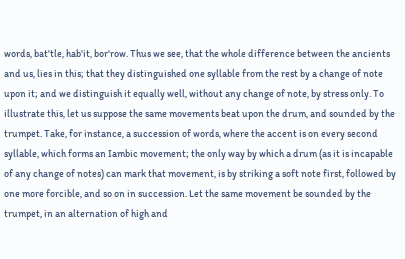words, bat'tle, hab'it, bor'row. Thus we see, that the whole difference between the ancients and us, lies in this; that they distinguished one syllable from the rest by a change of note upon it; and we distinguish it equally well, without any change of note, by stress only. To illustrate this, let us suppose the same movements beat upon the drum, and sounded by the trumpet. Take, for instance, a succession of words, where the accent is on every second syllable, which forms an Iambic movement; the only way by which a drum (as it is incapable of any change of notes) can mark that movement, is by striking a soft note first, followed by one more forcible, and so on in succession. Let the same movement be sounded by the trumpet, in an alternation of high and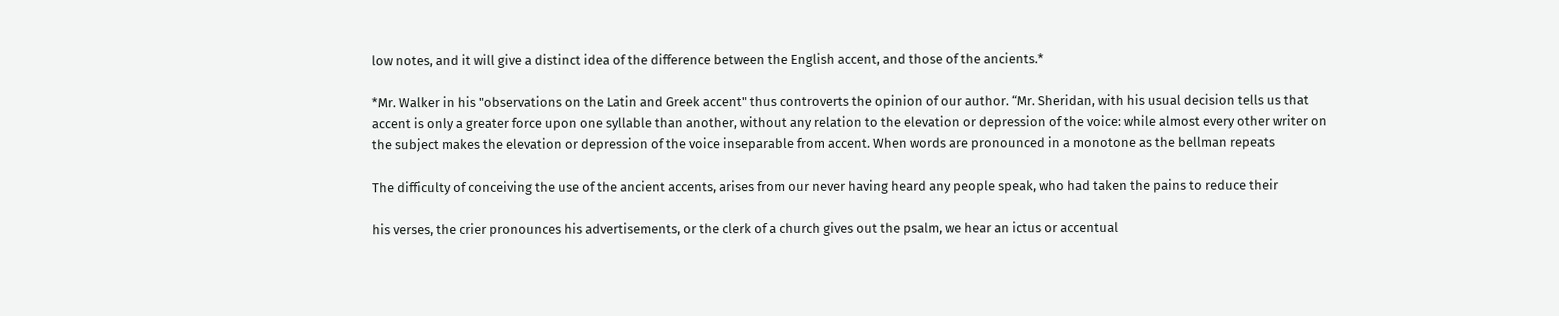low notes, and it will give a distinct idea of the difference between the English accent, and those of the ancients.*

*Mr. Walker in his "observations on the Latin and Greek accent" thus controverts the opinion of our author. “Mr. Sheridan, with his usual decision tells us that accent is only a greater force upon one syllable than another, without any relation to the elevation or depression of the voice: while almost every other writer on the subject makes the elevation or depression of the voice inseparable from accent. When words are pronounced in a monotone as the bellman repeats

The difficulty of conceiving the use of the ancient accents, arises from our never having heard any people speak, who had taken the pains to reduce their

his verses, the crier pronounces his advertisements, or the clerk of a church gives out the psalm, we hear an ictus or accentual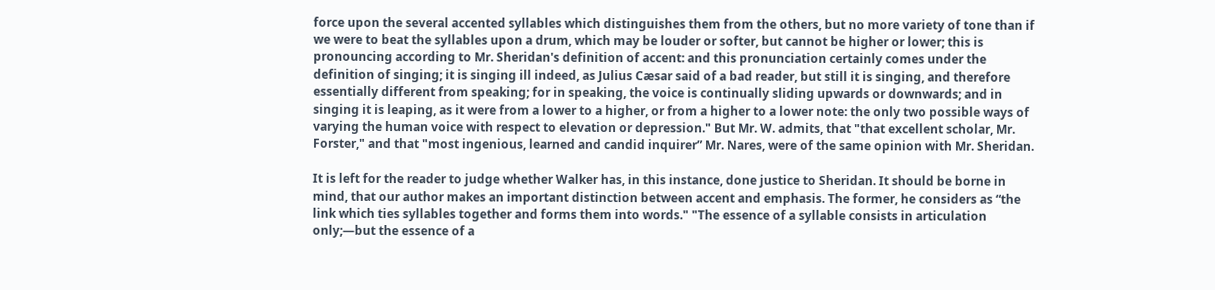force upon the several accented syllables which distinguishes them from the others, but no more variety of tone than if we were to beat the syllables upon a drum, which may be louder or softer, but cannot be higher or lower; this is pronouncing according to Mr. Sheridan's definition of accent: and this pronunciation certainly comes under the definition of singing; it is singing ill indeed, as Julius Cæsar said of a bad reader, but still it is singing, and therefore essentially different from speaking; for in speaking, the voice is continually sliding upwards or downwards; and in singing it is leaping, as it were from a lower to a higher, or from a higher to a lower note: the only two possible ways of varying the human voice with respect to elevation or depression." But Mr. W. admits, that "that excellent scholar, Mr. Forster," and that "most ingenious, learned and candid inquirer” Mr. Nares, were of the same opinion with Mr. Sheridan.

It is left for the reader to judge whether Walker has, in this instance, done justice to Sheridan. It should be borne in mind, that our author makes an important distinction between accent and emphasis. The former, he considers as “the link which ties syllables together and forms them into words." "The essence of a syllable consists in articulation only;—but the essence of a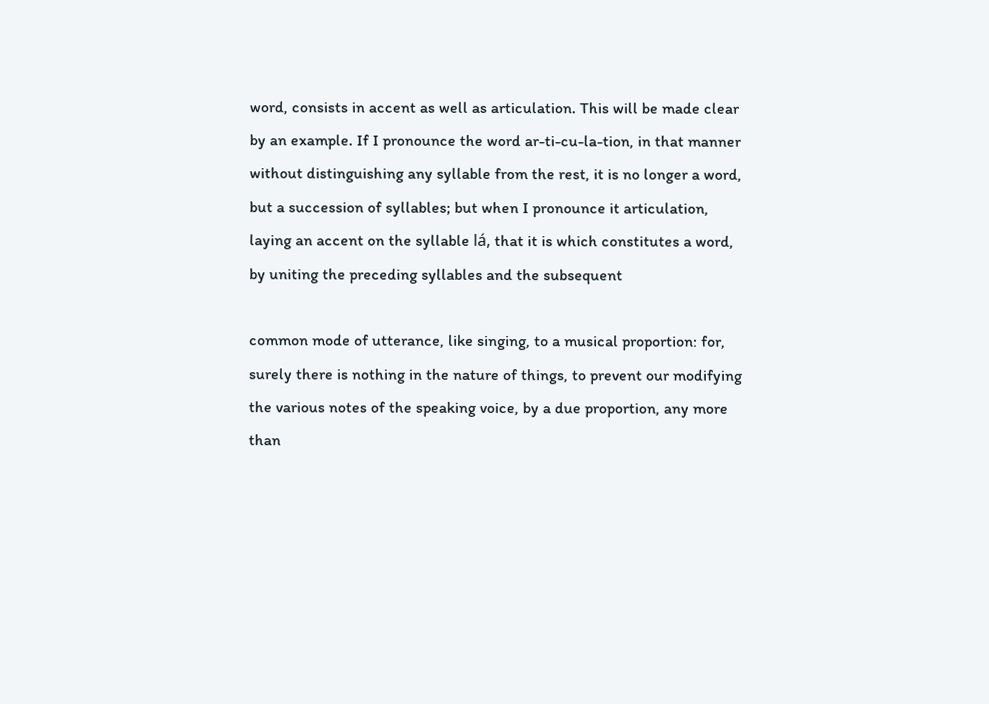word, consists in accent as well as articulation. This will be made clear by an example. If I pronounce the word ar-ti-cu-la-tion, in that manner without distinguishing any syllable from the rest, it is no longer a word, but a succession of syllables; but when I pronounce it articulation, laying an accent on the syllable lá, that it is which constitutes a word, by uniting the preceding syllables and the subsequent

common mode of utterance, like singing, to a musical proportion: for, surely there is nothing in the nature of things, to prevent our modifying the various notes of the speaking voice, by a due proportion, any more than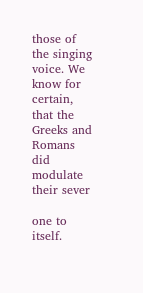those of the singing voice. We know for certain, that the Greeks and Romans did modulate their sever

one to itself.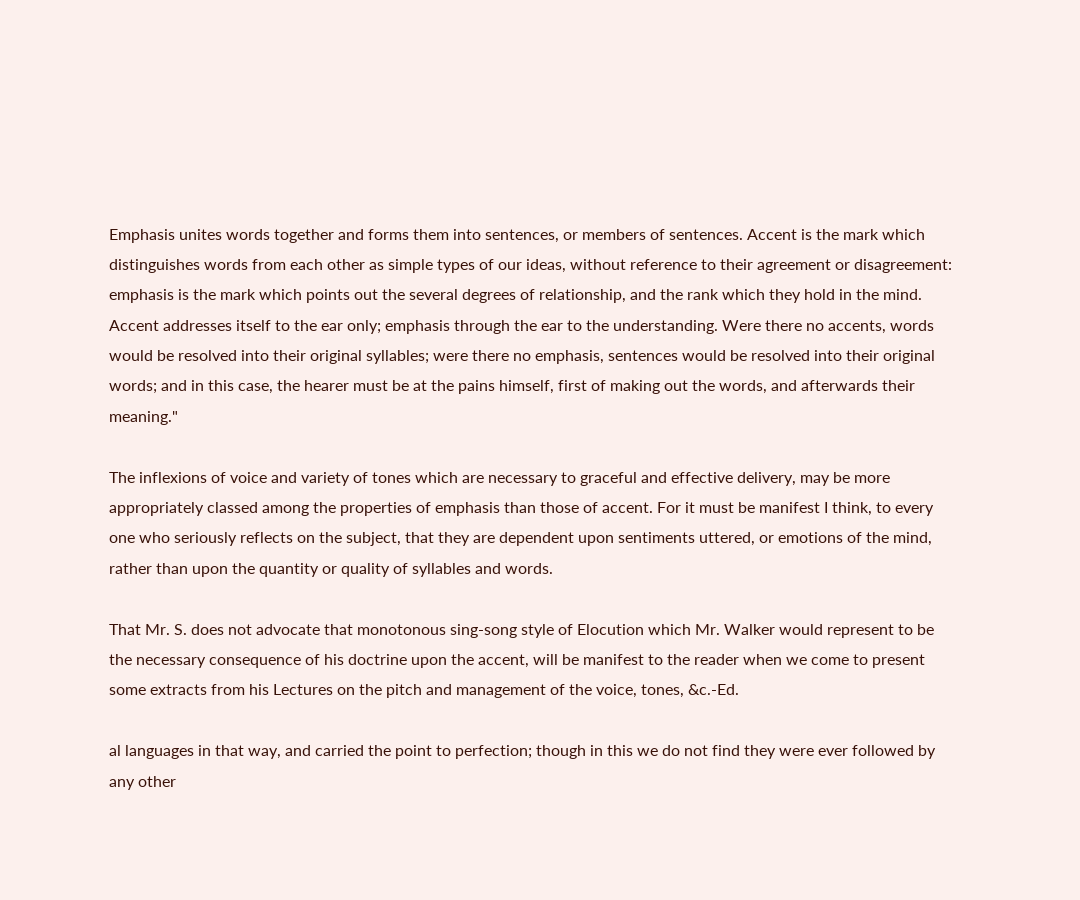Emphasis unites words together and forms them into sentences, or members of sentences. Accent is the mark which distinguishes words from each other as simple types of our ideas, without reference to their agreement or disagreement: emphasis is the mark which points out the several degrees of relationship, and the rank which they hold in the mind. Accent addresses itself to the ear only; emphasis through the ear to the understanding. Were there no accents, words would be resolved into their original syllables; were there no emphasis, sentences would be resolved into their original words; and in this case, the hearer must be at the pains himself, first of making out the words, and afterwards their meaning."

The inflexions of voice and variety of tones which are necessary to graceful and effective delivery, may be more appropriately classed among the properties of emphasis than those of accent. For it must be manifest I think, to every one who seriously reflects on the subject, that they are dependent upon sentiments uttered, or emotions of the mind, rather than upon the quantity or quality of syllables and words.

That Mr. S. does not advocate that monotonous sing-song style of Elocution which Mr. Walker would represent to be the necessary consequence of his doctrine upon the accent, will be manifest to the reader when we come to present some extracts from his Lectures on the pitch and management of the voice, tones, &c.-Ed.

al languages in that way, and carried the point to perfection; though in this we do not find they were ever followed by any other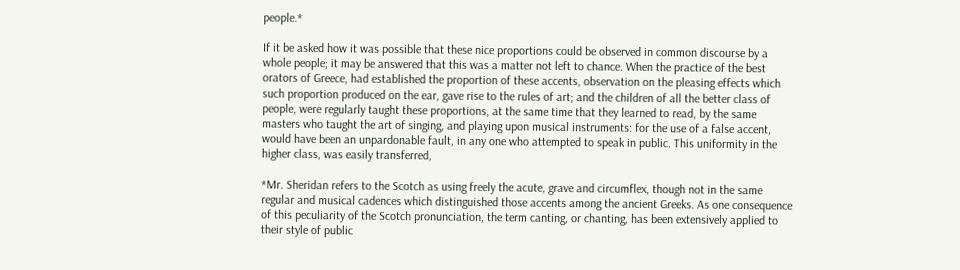people.*

If it be asked how it was possible that these nice proportions could be observed in common discourse by a whole people; it may be answered that this was a matter not left to chance. When the practice of the best orators of Greece, had established the proportion of these accents, observation on the pleasing effects which such proportion produced on the ear, gave rise to the rules of art; and the children of all the better class of people, were regularly taught these proportions, at the same time that they learned to read, by the same masters who taught the art of singing, and playing upon musical instruments: for the use of a false accent, would have been an unpardonable fault, in any one who attempted to speak in public. This uniformity in the higher class, was easily transferred,

*Mr. Sheridan refers to the Scotch as using freely the acute, grave and circumflex, though not in the same regular and musical cadences which distinguished those accents among the ancient Greeks. As one consequence of this peculiarity of the Scotch pronunciation, the term canting, or chanting, has been extensively applied to their style of public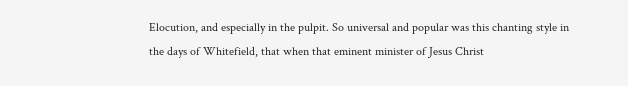Elocution, and especially in the pulpit. So universal and popular was this chanting style in the days of Whitefield, that when that eminent minister of Jesus Christ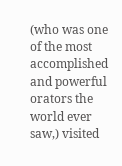(who was one of the most accomplished and powerful orators the world ever saw,) visited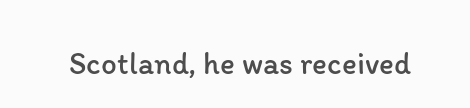Scotland, he was received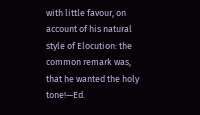with little favour, on account of his natural style of Elocution: the common remark was, that he wanted the holy tone!—Ed.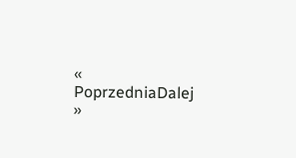« PoprzedniaDalej »